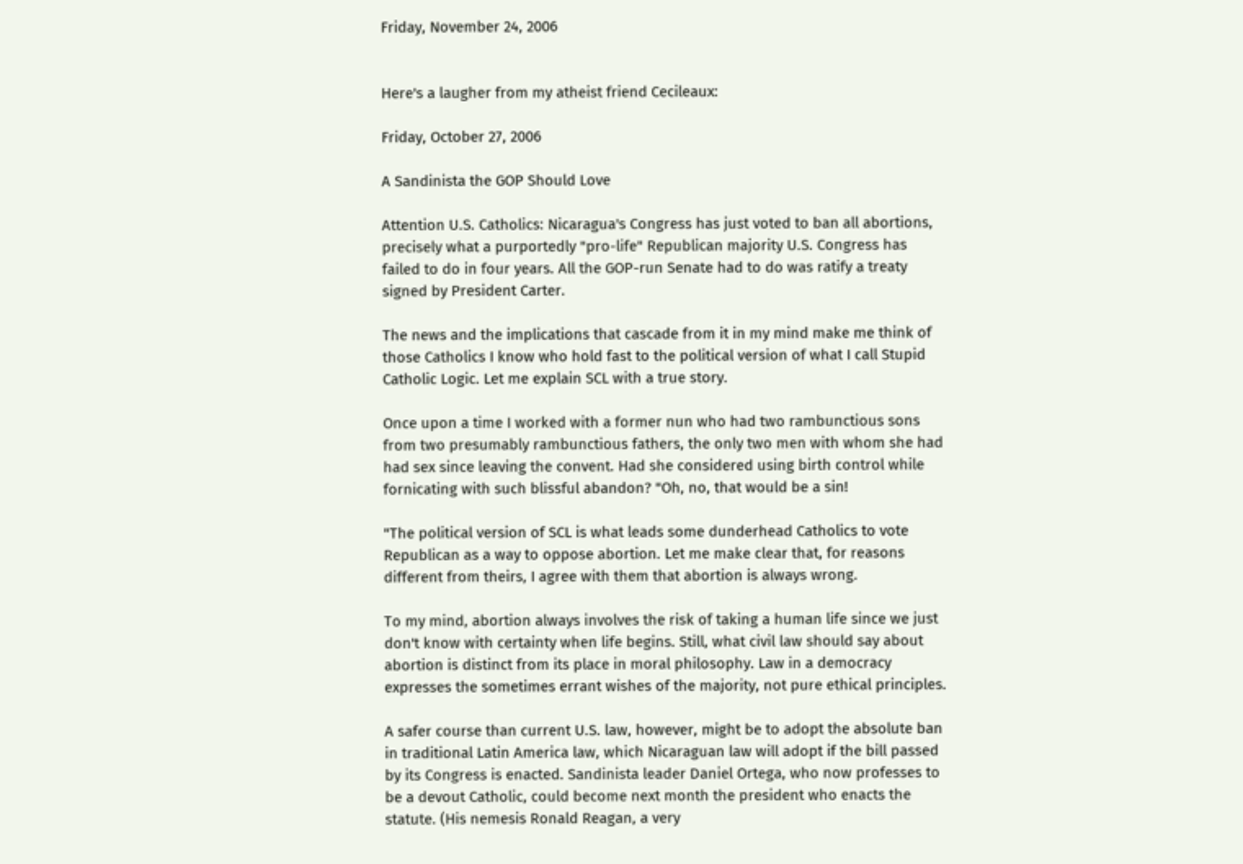Friday, November 24, 2006


Here's a laugher from my atheist friend Cecileaux:

Friday, October 27, 2006

A Sandinista the GOP Should Love

Attention U.S. Catholics: Nicaragua's Congress has just voted to ban all abortions, precisely what a purportedly "pro-life" Republican majority U.S. Congress has failed to do in four years. All the GOP-run Senate had to do was ratify a treaty signed by President Carter.

The news and the implications that cascade from it in my mind make me think of those Catholics I know who hold fast to the political version of what I call Stupid Catholic Logic. Let me explain SCL with a true story.

Once upon a time I worked with a former nun who had two rambunctious sons from two presumably rambunctious fathers, the only two men with whom she had had sex since leaving the convent. Had she considered using birth control while fornicating with such blissful abandon? "Oh, no, that would be a sin!

"The political version of SCL is what leads some dunderhead Catholics to vote Republican as a way to oppose abortion. Let me make clear that, for reasons different from theirs, I agree with them that abortion is always wrong.

To my mind, abortion always involves the risk of taking a human life since we just don't know with certainty when life begins. Still, what civil law should say about abortion is distinct from its place in moral philosophy. Law in a democracy expresses the sometimes errant wishes of the majority, not pure ethical principles.

A safer course than current U.S. law, however, might be to adopt the absolute ban in traditional Latin America law, which Nicaraguan law will adopt if the bill passed by its Congress is enacted. Sandinista leader Daniel Ortega, who now professes to be a devout Catholic, could become next month the president who enacts the statute. (His nemesis Ronald Reagan, a very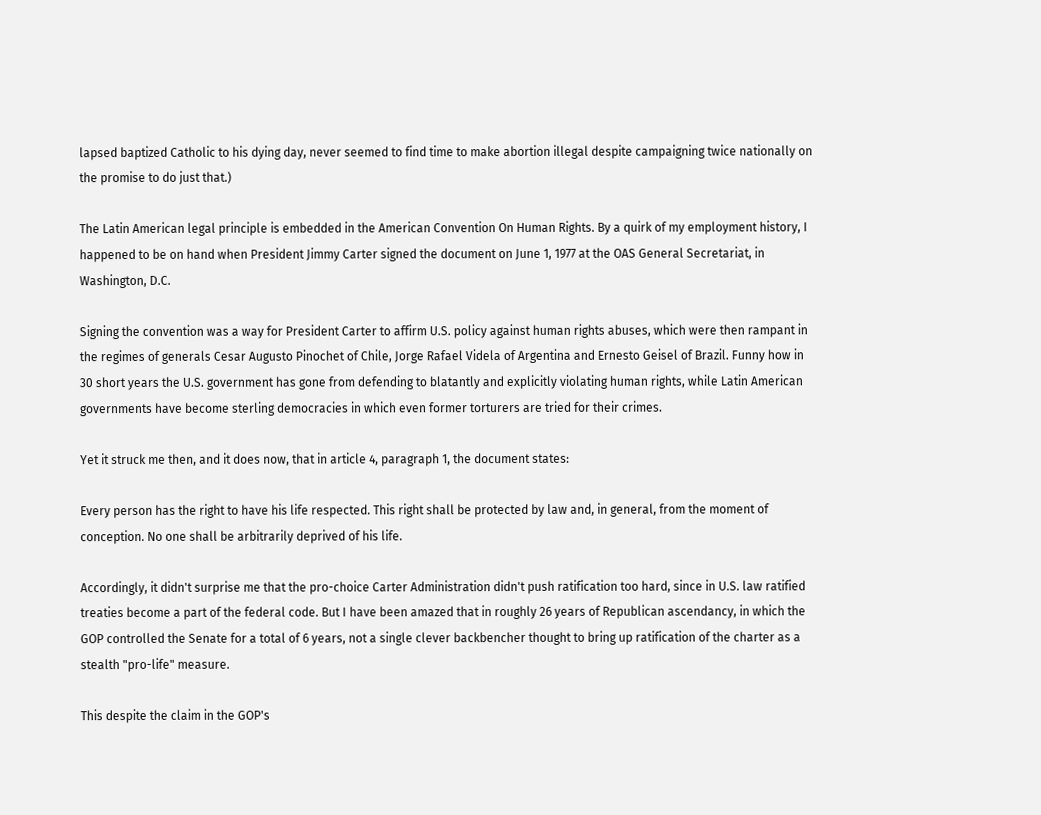lapsed baptized Catholic to his dying day, never seemed to find time to make abortion illegal despite campaigning twice nationally on the promise to do just that.)

The Latin American legal principle is embedded in the American Convention On Human Rights. By a quirk of my employment history, I happened to be on hand when President Jimmy Carter signed the document on June 1, 1977 at the OAS General Secretariat, in Washington, D.C.

Signing the convention was a way for President Carter to affirm U.S. policy against human rights abuses, which were then rampant in the regimes of generals Cesar Augusto Pinochet of Chile, Jorge Rafael Videla of Argentina and Ernesto Geisel of Brazil. Funny how in 30 short years the U.S. government has gone from defending to blatantly and explicitly violating human rights, while Latin American governments have become sterling democracies in which even former torturers are tried for their crimes.

Yet it struck me then, and it does now, that in article 4, paragraph 1, the document states:

Every person has the right to have his life respected. This right shall be protected by law and, in general, from the moment of conception. No one shall be arbitrarily deprived of his life.

Accordingly, it didn't surprise me that the pro-choice Carter Administration didn't push ratification too hard, since in U.S. law ratified treaties become a part of the federal code. But I have been amazed that in roughly 26 years of Republican ascendancy, in which the GOP controlled the Senate for a total of 6 years, not a single clever backbencher thought to bring up ratification of the charter as a stealth "pro-life" measure.

This despite the claim in the GOP's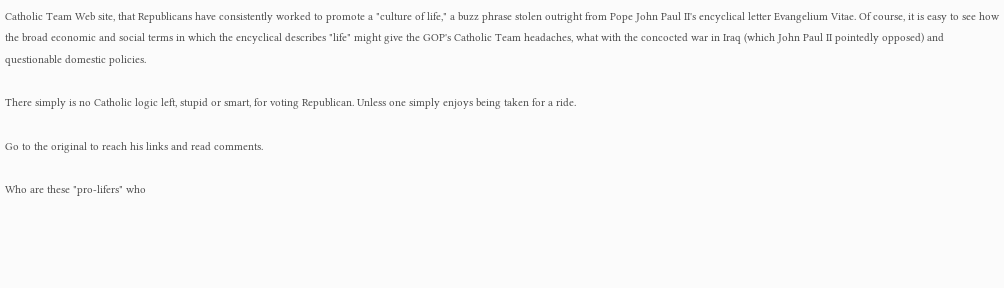Catholic Team Web site, that Republicans have consistently worked to promote a "culture of life," a buzz phrase stolen outright from Pope John Paul II's encyclical letter Evangelium Vitae. Of course, it is easy to see how the broad economic and social terms in which the encyclical describes "life" might give the GOP's Catholic Team headaches, what with the concocted war in Iraq (which John Paul II pointedly opposed) and questionable domestic policies.

There simply is no Catholic logic left, stupid or smart, for voting Republican. Unless one simply enjoys being taken for a ride.

Go to the original to reach his links and read comments.

Who are these "pro-lifers" who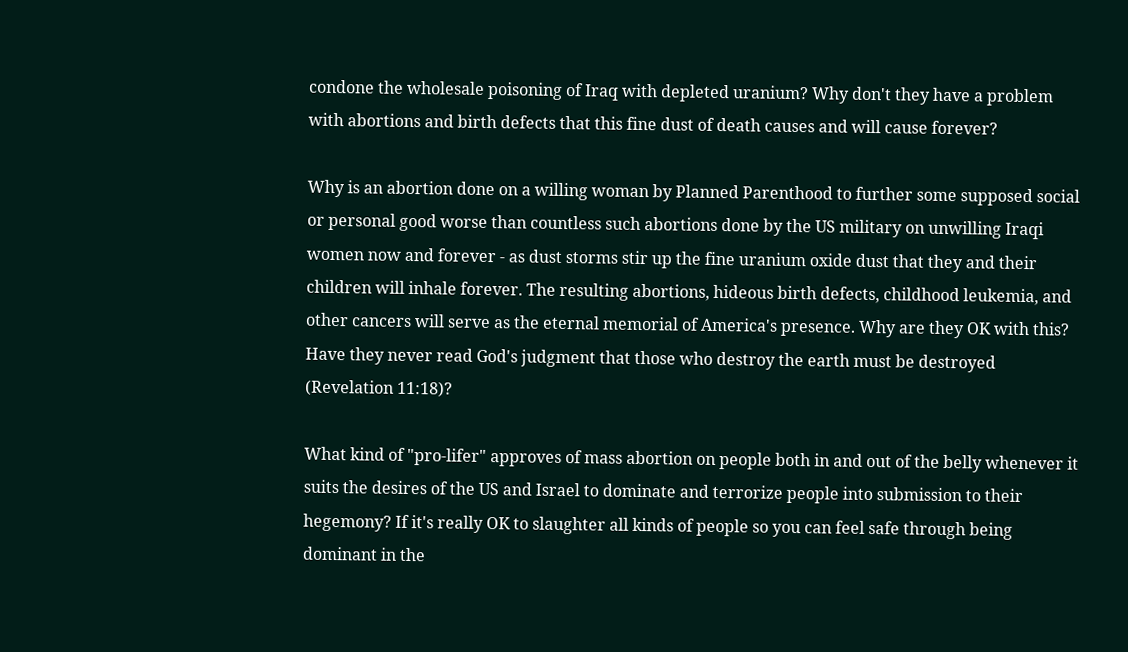condone the wholesale poisoning of Iraq with depleted uranium? Why don't they have a problem with abortions and birth defects that this fine dust of death causes and will cause forever?

Why is an abortion done on a willing woman by Planned Parenthood to further some supposed social or personal good worse than countless such abortions done by the US military on unwilling Iraqi women now and forever - as dust storms stir up the fine uranium oxide dust that they and their children will inhale forever. The resulting abortions, hideous birth defects, childhood leukemia, and other cancers will serve as the eternal memorial of America's presence. Why are they OK with this? Have they never read God's judgment that those who destroy the earth must be destroyed (Revelation 11:18)?

What kind of "pro-lifer" approves of mass abortion on people both in and out of the belly whenever it suits the desires of the US and Israel to dominate and terrorize people into submission to their hegemony? If it's really OK to slaughter all kinds of people so you can feel safe through being dominant in the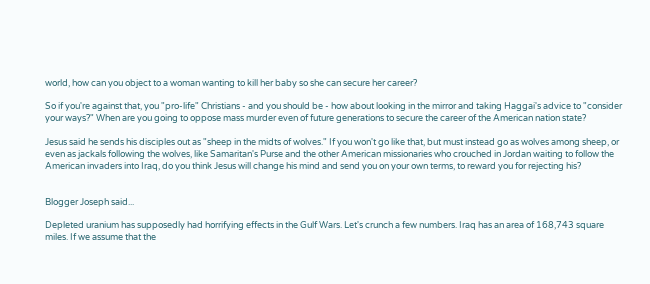world, how can you object to a woman wanting to kill her baby so she can secure her career?

So if you're against that, you "pro-life" Christians - and you should be - how about looking in the mirror and taking Haggai's advice to "consider your ways?" When are you going to oppose mass murder even of future generations to secure the career of the American nation state?

Jesus said he sends his disciples out as "sheep in the midts of wolves." If you won't go like that, but must instead go as wolves among sheep, or even as jackals following the wolves, like Samaritan's Purse and the other American missionaries who crouched in Jordan waiting to follow the American invaders into Iraq, do you think Jesus will change his mind and send you on your own terms, to reward you for rejecting his?


Blogger Joseph said...

Depleted uranium has supposedly had horrifying effects in the Gulf Wars. Let's crunch a few numbers. Iraq has an area of 168,743 square miles. If we assume that the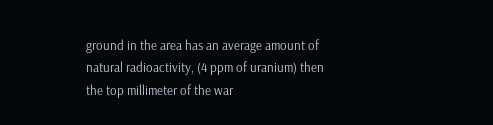ground in the area has an average amount of natural radioactivity, (4 ppm of uranium) then the top millimeter of the war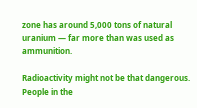zone has around 5,000 tons of natural uranium — far more than was used as ammunition.

Radioactivity might not be that dangerous. People in the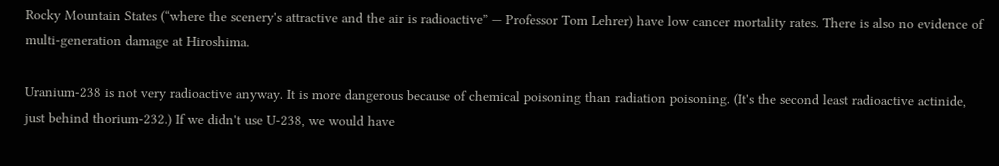Rocky Mountain States (“where the scenery's attractive and the air is radioactive” — Professor Tom Lehrer) have low cancer mortality rates. There is also no evidence of multi-generation damage at Hiroshima.

Uranium-238 is not very radioactive anyway. It is more dangerous because of chemical poisoning than radiation poisoning. (It's the second least radioactive actinide, just behind thorium-232.) If we didn't use U-238, we would have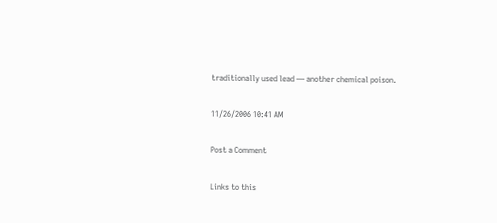traditionally used lead — another chemical poison.

11/26/2006 10:41 AM

Post a Comment

Links to this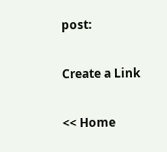post:

Create a Link

<< Home